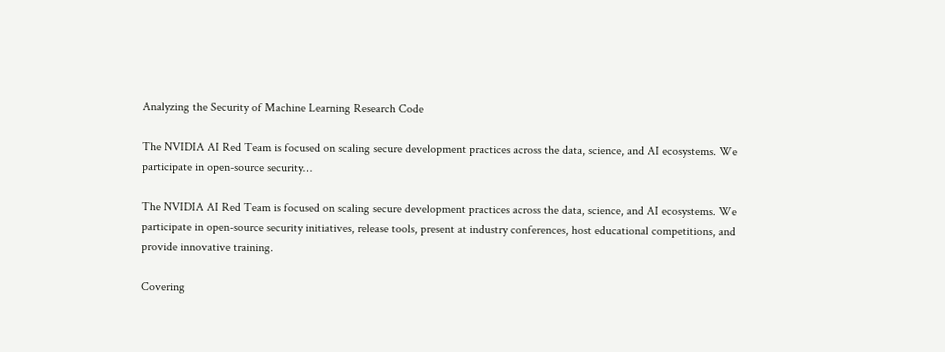Analyzing the Security of Machine Learning Research Code

The NVIDIA AI Red Team is focused on scaling secure development practices across the data, science, and AI ecosystems. We participate in open-source security…

The NVIDIA AI Red Team is focused on scaling secure development practices across the data, science, and AI ecosystems. We participate in open-source security initiatives, release tools, present at industry conferences, host educational competitions, and provide innovative training.

Covering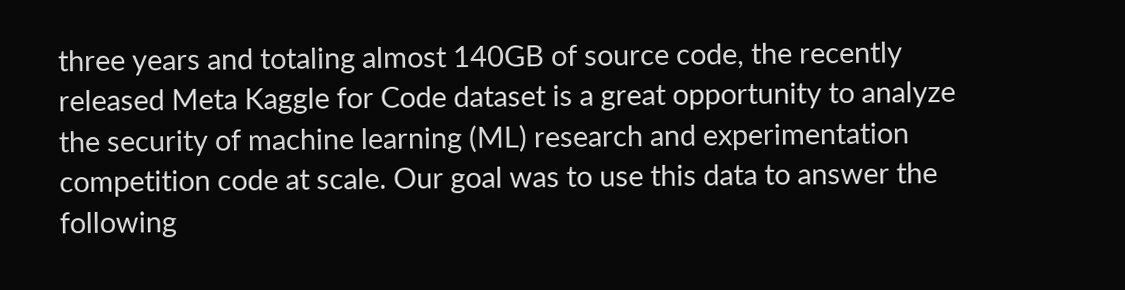three years and totaling almost 140GB of source code, the recently released Meta Kaggle for Code dataset is a great opportunity to analyze the security of machine learning (ML) research and experimentation competition code at scale. Our goal was to use this data to answer the following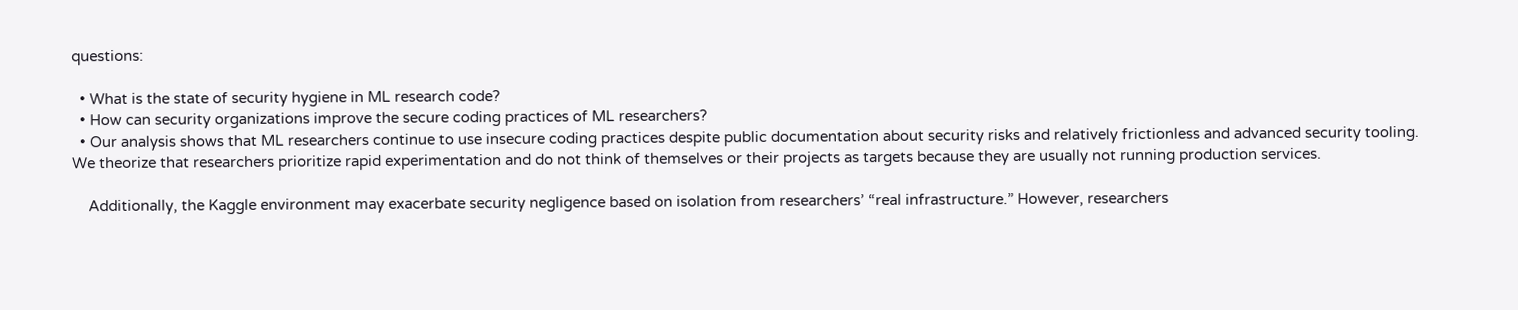questions:

  • What is the state of security hygiene in ML research code?
  • How can security organizations improve the secure coding practices of ML researchers?
  • Our analysis shows that ML researchers continue to use insecure coding practices despite public documentation about security risks and relatively frictionless and advanced security tooling. We theorize that researchers prioritize rapid experimentation and do not think of themselves or their projects as targets because they are usually not running production services.

    Additionally, the Kaggle environment may exacerbate security negligence based on isolation from researchers’ “real infrastructure.” However, researchers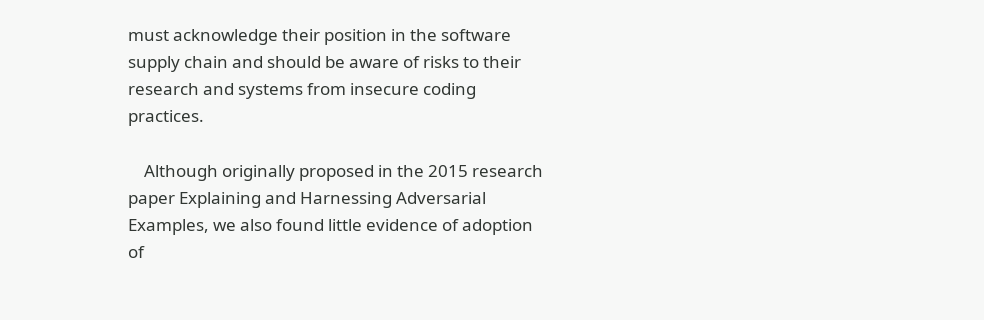must acknowledge their position in the software supply chain and should be aware of risks to their research and systems from insecure coding practices.

    Although originally proposed in the 2015 research paper Explaining and Harnessing Adversarial Examples, we also found little evidence of adoption of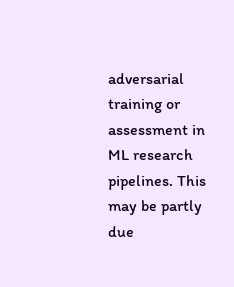adversarial training or assessment in ML research pipelines. This may be partly due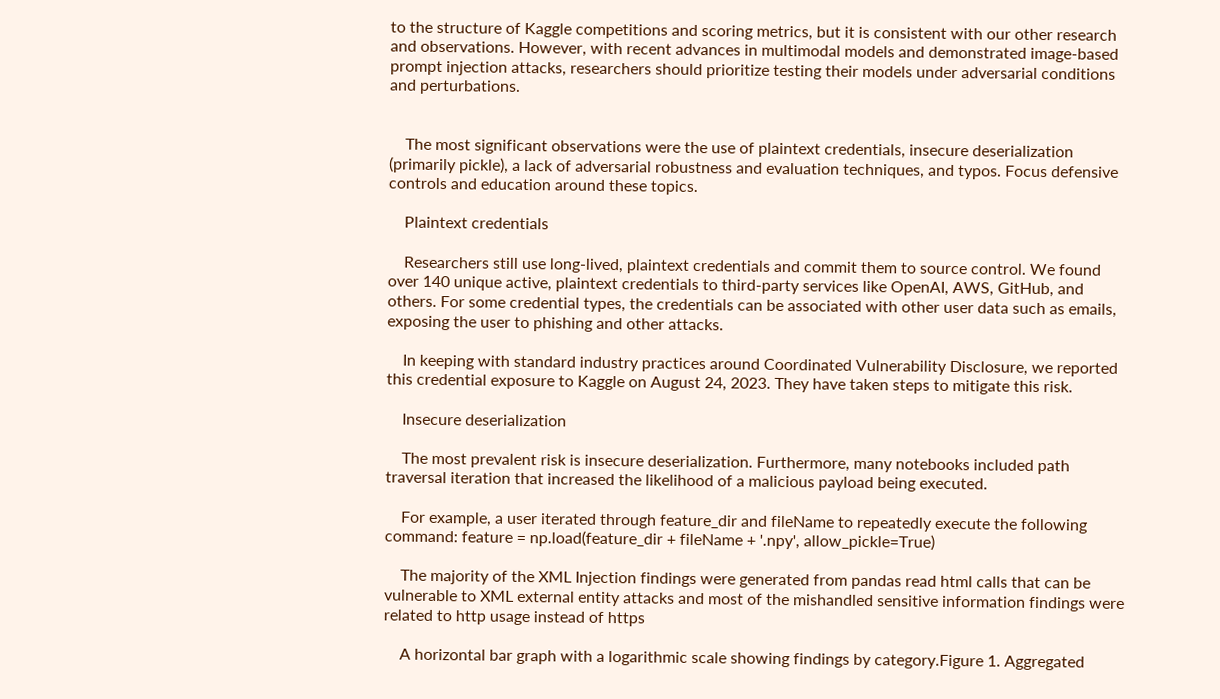to the structure of Kaggle competitions and scoring metrics, but it is consistent with our other research and observations. However, with recent advances in multimodal models and demonstrated image-based prompt injection attacks, researchers should prioritize testing their models under adversarial conditions and perturbations.


    The most significant observations were the use of plaintext credentials, insecure deserialization (primarily pickle), a lack of adversarial robustness and evaluation techniques, and typos. Focus defensive controls and education around these topics.

    Plaintext credentials

    Researchers still use long-lived, plaintext credentials and commit them to source control. We found over 140 unique active, plaintext credentials to third-party services like OpenAI, AWS, GitHub, and others. For some credential types, the credentials can be associated with other user data such as emails, exposing the user to phishing and other attacks.

    In keeping with standard industry practices around Coordinated Vulnerability Disclosure, we reported this credential exposure to Kaggle on August 24, 2023. They have taken steps to mitigate this risk.

    Insecure deserialization

    The most prevalent risk is insecure deserialization. Furthermore, many notebooks included path traversal iteration that increased the likelihood of a malicious payload being executed.

    For example, a user iterated through feature_dir and fileName to repeatedly execute the following command: feature = np.load(feature_dir + fileName + '.npy', allow_pickle=True)

    The majority of the XML Injection findings were generated from pandas read html calls that can be vulnerable to XML external entity attacks and most of the mishandled sensitive information findings were related to http usage instead of https

    A horizontal bar graph with a logarithmic scale showing findings by category.Figure 1. Aggregated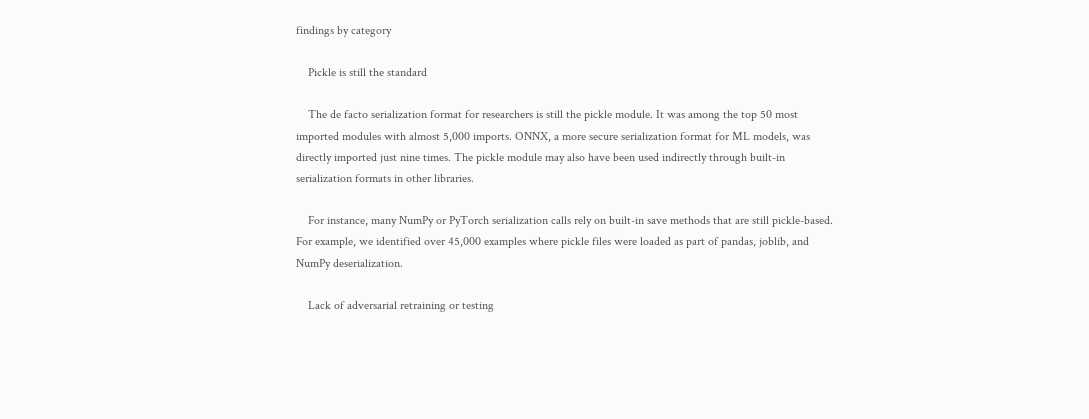findings by category

    Pickle is still the standard

    The de facto serialization format for researchers is still the pickle module. It was among the top 50 most imported modules with almost 5,000 imports. ONNX, a more secure serialization format for ML models, was directly imported just nine times. The pickle module may also have been used indirectly through built-in serialization formats in other libraries.

    For instance, many NumPy or PyTorch serialization calls rely on built-in save methods that are still pickle-based. For example, we identified over 45,000 examples where pickle files were loaded as part of pandas, joblib, and NumPy deserialization.

    Lack of adversarial retraining or testing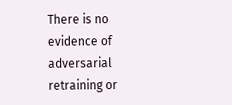There is no evidence of adversarial retraining or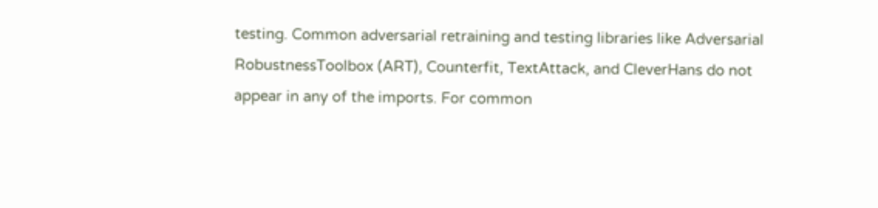testing. Common adversarial retraining and testing libraries like Adversarial RobustnessToolbox (ART), Counterfit, TextAttack, and CleverHans do not appear in any of the imports. For common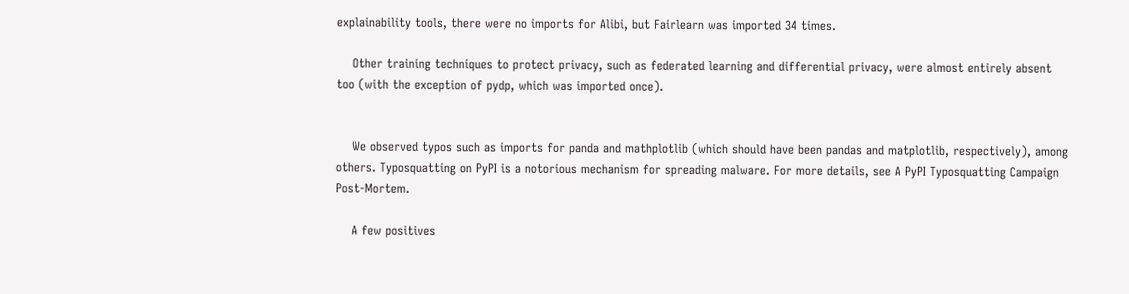explainability tools, there were no imports for Alibi, but Fairlearn was imported 34 times.

    Other training techniques to protect privacy, such as federated learning and differential privacy, were almost entirely absent too (with the exception of pydp, which was imported once).


    We observed typos such as imports for panda and mathplotlib (which should have been pandas and matplotlib, respectively), among others. Typosquatting on PyPI is a notorious mechanism for spreading malware. For more details, see A PyPI Typosquatting Campaign Post-Mortem.

    A few positives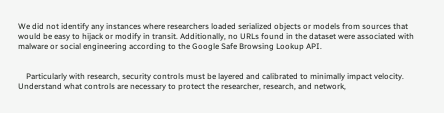We did not identify any instances where researchers loaded serialized objects or models from sources that would be easy to hijack or modify in transit. Additionally, no URLs found in the dataset were associated with malware or social engineering according to the Google Safe Browsing Lookup API.


    Particularly with research, security controls must be layered and calibrated to minimally impact velocity. Understand what controls are necessary to protect the researcher, research, and network,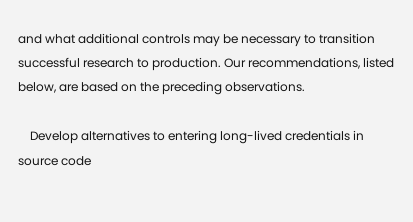and what additional controls may be necessary to transition successful research to production. Our recommendations, listed below, are based on the preceding observations.

    Develop alternatives to entering long-lived credentials in source code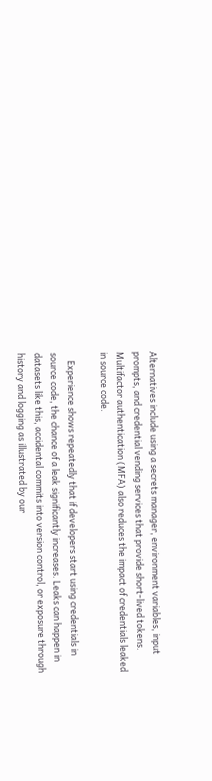Alternatives include using a secrets manager, environment variables, input prompts, and credential vending services that provide short-lived tokens. Multifactor authentication (MFA) also reduces the impact of credentials leaked in source code.

    Experience shows repeatedly that if developers start using credentials in source code, the chance of a leak significantly increases. Leaks can happen in datasets like this, accidental commits into version control, or exposure through history and logging as illustrated by our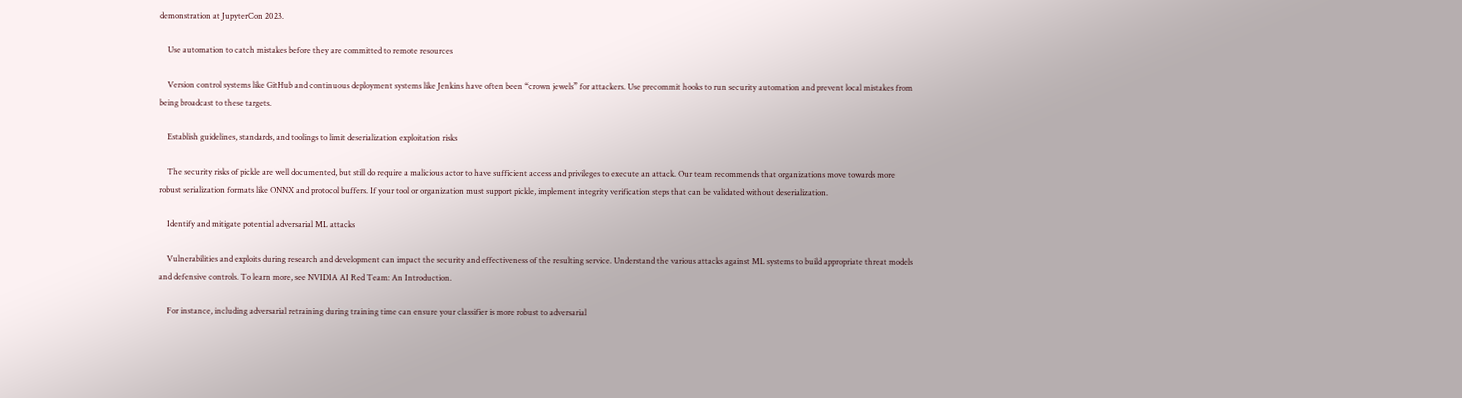demonstration at JupyterCon 2023.

    Use automation to catch mistakes before they are committed to remote resources

    Version control systems like GitHub and continuous deployment systems like Jenkins have often been “crown jewels” for attackers. Use precommit hooks to run security automation and prevent local mistakes from being broadcast to these targets.

    Establish guidelines, standards, and toolings to limit deserialization exploitation risks

    The security risks of pickle are well documented, but still do require a malicious actor to have sufficient access and privileges to execute an attack. Our team recommends that organizations move towards more robust serialization formats like ONNX and protocol buffers. If your tool or organization must support pickle, implement integrity verification steps that can be validated without deserialization.

    Identify and mitigate potential adversarial ML attacks

    Vulnerabilities and exploits during research and development can impact the security and effectiveness of the resulting service. Understand the various attacks against ML systems to build appropriate threat models and defensive controls. To learn more, see NVIDIA AI Red Team: An Introduction.

    For instance, including adversarial retraining during training time can ensure your classifier is more robust to adversarial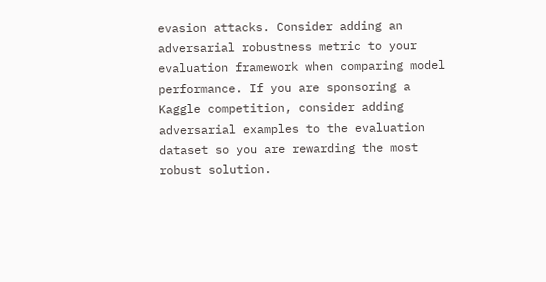evasion attacks. Consider adding an adversarial robustness metric to your evaluation framework when comparing model performance. If you are sponsoring a Kaggle competition, consider adding adversarial examples to the evaluation dataset so you are rewarding the most robust solution.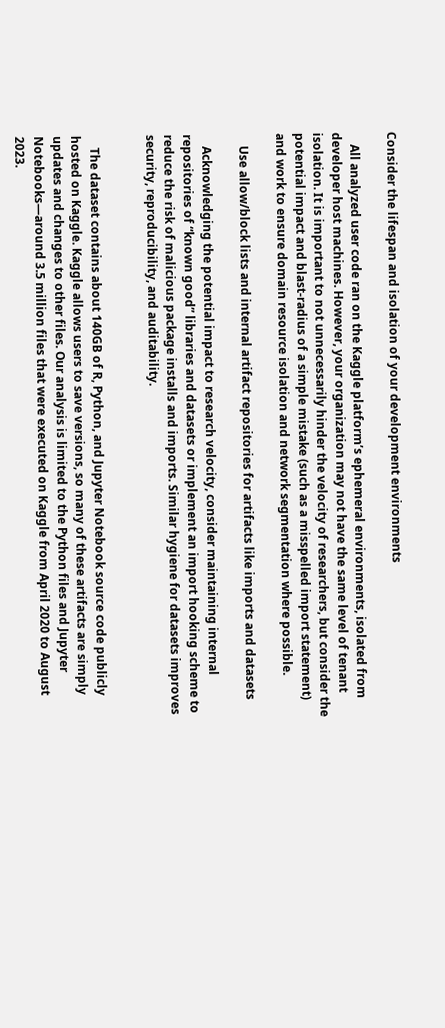Consider the lifespan and isolation of your development environments

    All analyzed user code ran on the Kaggle platform’s ephemeral environments, isolated from developer host machines. However, your organization may not have the same level of tenant isolation. It is important to not unnecessarily hinder the velocity of researchers, but consider the potential impact and blast-radius of a simple mistake (such as a misspelled import statement) and work to ensure domain resource isolation and network segmentation where possible.

    Use allow/block lists and internal artifact repositories for artifacts like imports and datasets

    Acknowledging the potential impact to research velocity, consider maintaining internal repositories of “known good” libraries and datasets or implement an import hooking scheme to reduce the risk of malicious package installs and imports. Similar hygiene for datasets improves security, reproducibility, and auditability.


    The dataset contains about 140GB of R, Python, and Jupyter Notebook source code publicly hosted on Kaggle. Kaggle allows users to save versions, so many of these artifacts are simply updates and changes to other files. Our analysis is limited to the Python files and Jupyter Notebooks—around 3.5 million files that were executed on Kaggle from April 2020 to August 2023.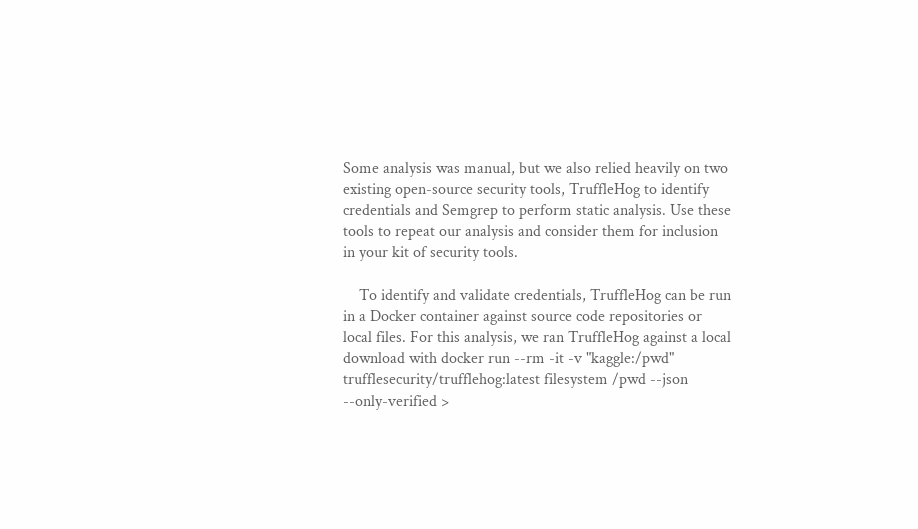Some analysis was manual, but we also relied heavily on two existing open-source security tools, TruffleHog to identify credentials and Semgrep to perform static analysis. Use these tools to repeat our analysis and consider them for inclusion in your kit of security tools.

    To identify and validate credentials, TruffleHog can be run in a Docker container against source code repositories or local files. For this analysis, we ran TruffleHog against a local download with docker run --rm -it -v "kaggle:/pwd" trufflesecurity/trufflehog:latest filesystem /pwd --json --only-verified >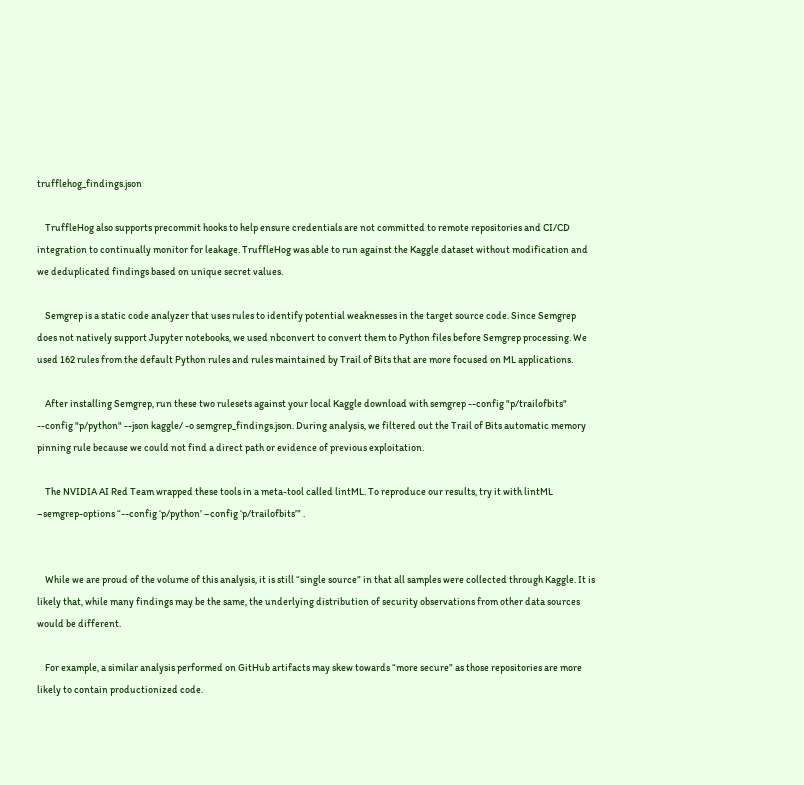trufflehog_findings.json

    TruffleHog also supports precommit hooks to help ensure credentials are not committed to remote repositories and CI/CD integration to continually monitor for leakage. TruffleHog was able to run against the Kaggle dataset without modification and we deduplicated findings based on unique secret values.

    Semgrep is a static code analyzer that uses rules to identify potential weaknesses in the target source code. Since Semgrep does not natively support Jupyter notebooks, we used nbconvert to convert them to Python files before Semgrep processing. We used 162 rules from the default Python rules and rules maintained by Trail of Bits that are more focused on ML applications.

    After installing Semgrep, run these two rulesets against your local Kaggle download with semgrep --config "p/trailofbits" --config "p/python" --json kaggle/ -o semgrep_findings.json. During analysis, we filtered out the Trail of Bits automatic memory pinning rule because we could not find a direct path or evidence of previous exploitation.

    The NVIDIA AI Red Team wrapped these tools in a meta-tool called lintML. To reproduce our results, try it with lintML –semgrep-options “--config ‘p/python’ –config ‘p/trailofbits’” .


    While we are proud of the volume of this analysis, it is still “single source” in that all samples were collected through Kaggle. It is likely that, while many findings may be the same, the underlying distribution of security observations from other data sources would be different.

    For example, a similar analysis performed on GitHub artifacts may skew towards “more secure” as those repositories are more likely to contain productionized code.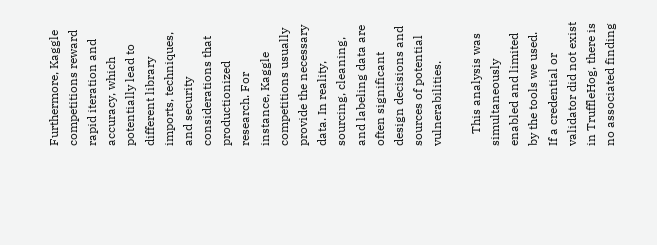Furthermore, Kaggle competitions reward rapid iteration and accuracy, which potentially lead to different library imports, techniques, and security considerations that productionized research. For instance, Kaggle competitions usually provide the necessary data. In reality, sourcing, cleaning, and labeling data are often significant design decisions and sources of potential vulnerabilities.

    This analysis was simultaneously enabled and limited by the tools we used. If a credential or validator did not exist in TruffleHog, there is no associated finding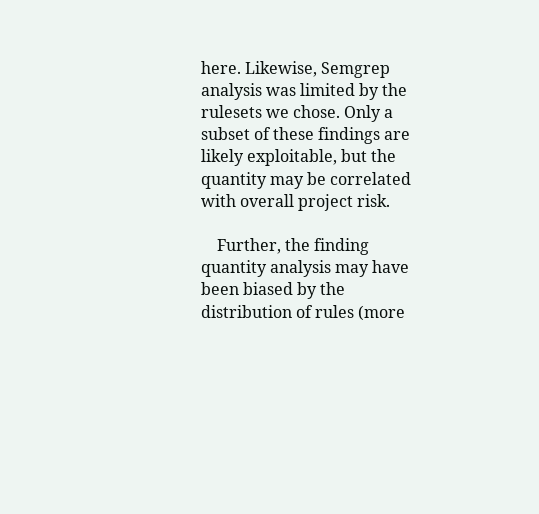here. Likewise, Semgrep analysis was limited by the rulesets we chose. Only a subset of these findings are likely exploitable, but the quantity may be correlated with overall project risk.

    Further, the finding quantity analysis may have been biased by the distribution of rules (more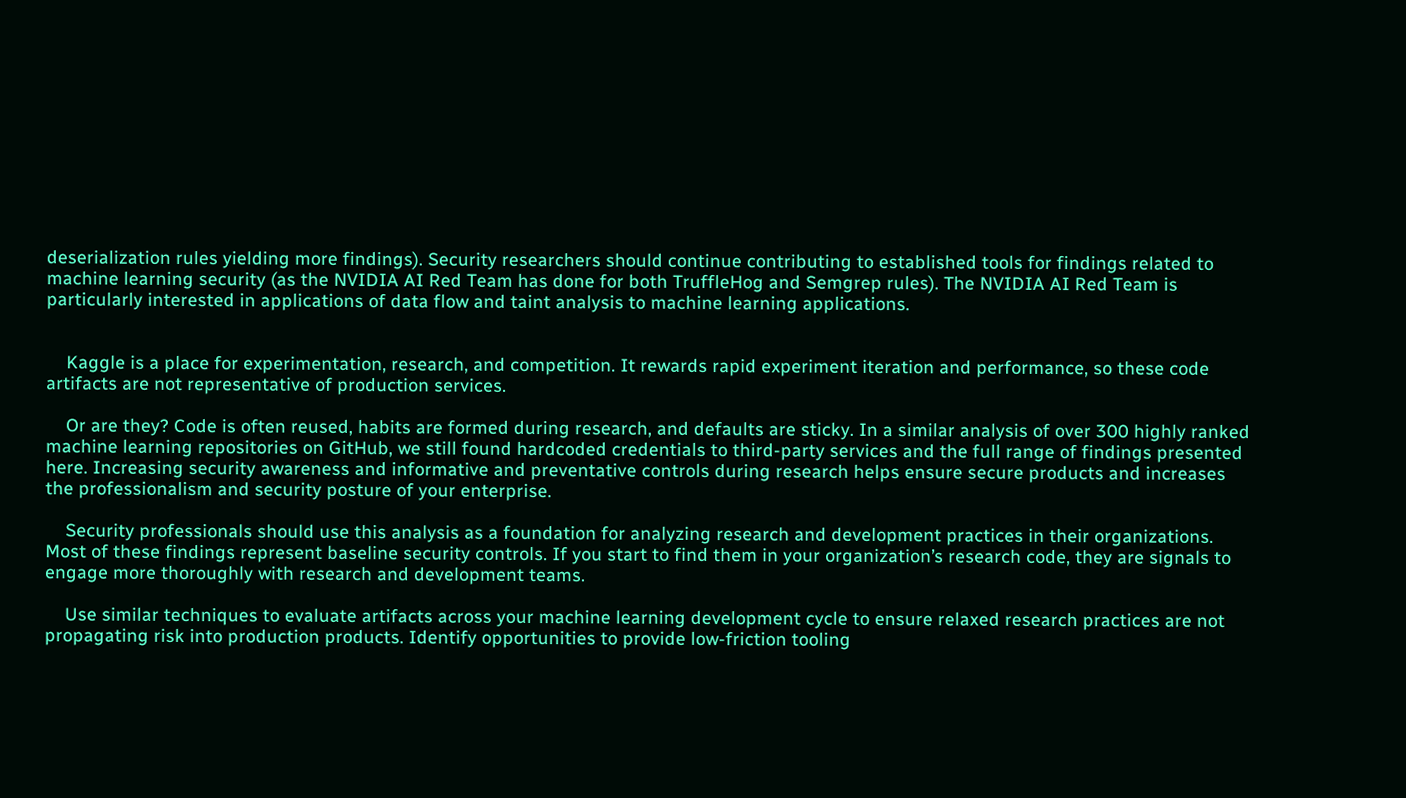deserialization rules yielding more findings). Security researchers should continue contributing to established tools for findings related to machine learning security (as the NVIDIA AI Red Team has done for both TruffleHog and Semgrep rules). The NVIDIA AI Red Team is particularly interested in applications of data flow and taint analysis to machine learning applications.


    Kaggle is a place for experimentation, research, and competition. It rewards rapid experiment iteration and performance, so these code artifacts are not representative of production services.

    Or are they? Code is often reused, habits are formed during research, and defaults are sticky. In a similar analysis of over 300 highly ranked machine learning repositories on GitHub, we still found hardcoded credentials to third-party services and the full range of findings presented here. Increasing security awareness and informative and preventative controls during research helps ensure secure products and increases the professionalism and security posture of your enterprise.

    Security professionals should use this analysis as a foundation for analyzing research and development practices in their organizations. Most of these findings represent baseline security controls. If you start to find them in your organization’s research code, they are signals to engage more thoroughly with research and development teams.

    Use similar techniques to evaluate artifacts across your machine learning development cycle to ensure relaxed research practices are not propagating risk into production products. Identify opportunities to provide low-friction tooling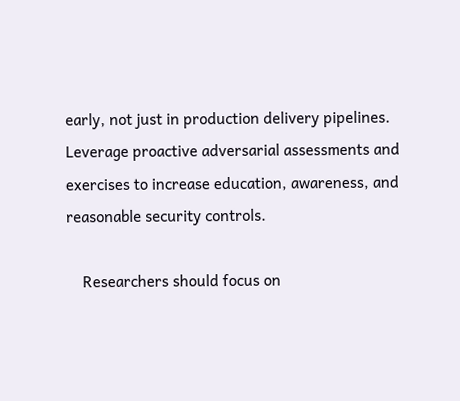early, not just in production delivery pipelines. Leverage proactive adversarial assessments and exercises to increase education, awareness, and reasonable security controls.

    Researchers should focus on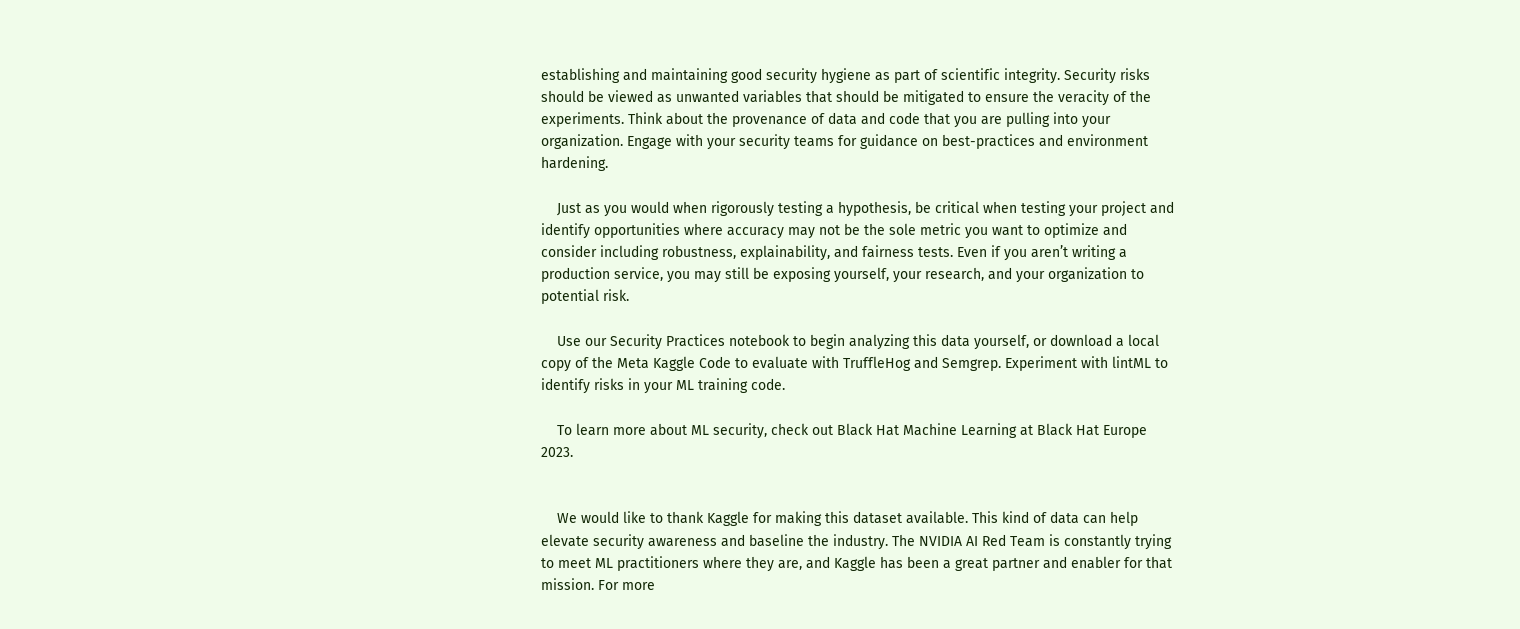establishing and maintaining good security hygiene as part of scientific integrity. Security risks should be viewed as unwanted variables that should be mitigated to ensure the veracity of the experiments. Think about the provenance of data and code that you are pulling into your organization. Engage with your security teams for guidance on best-practices and environment hardening.

    Just as you would when rigorously testing a hypothesis, be critical when testing your project and identify opportunities where accuracy may not be the sole metric you want to optimize and consider including robustness, explainability, and fairness tests. Even if you aren’t writing a production service, you may still be exposing yourself, your research, and your organization to potential risk.

    Use our Security Practices notebook to begin analyzing this data yourself, or download a local copy of the Meta Kaggle Code to evaluate with TruffleHog and Semgrep. Experiment with lintML to identify risks in your ML training code.

    To learn more about ML security, check out Black Hat Machine Learning at Black Hat Europe 2023.


    We would like to thank Kaggle for making this dataset available. This kind of data can help elevate security awareness and baseline the industry. The NVIDIA AI Red Team is constantly trying to meet ML practitioners where they are, and Kaggle has been a great partner and enabler for that mission. For more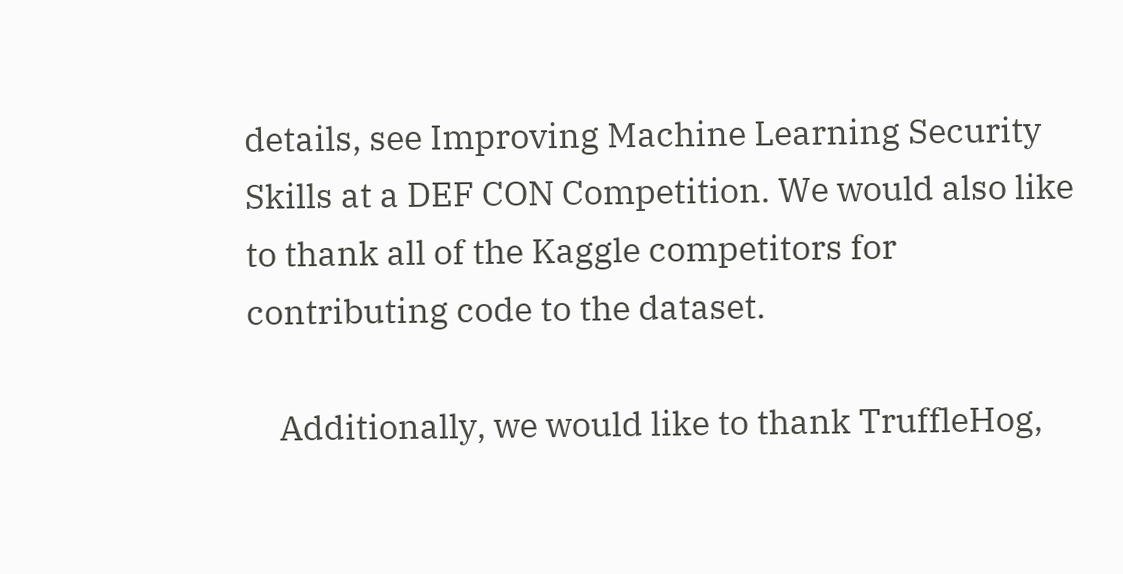details, see Improving Machine Learning Security Skills at a DEF CON Competition. We would also like to thank all of the Kaggle competitors for contributing code to the dataset.

    Additionally, we would like to thank TruffleHog,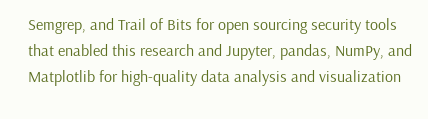Semgrep, and Trail of Bits for open sourcing security tools that enabled this research and Jupyter, pandas, NumPy, and Matplotlib for high-quality data analysis and visualization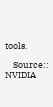tools.

    Source:: NVIDIA